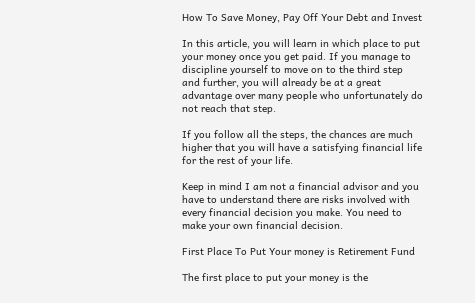How To Save Money, Pay Off Your Debt and Invest

In this article, you will learn in which place to put your money once you get paid. If you manage to discipline yourself to move on to the third step and further, you will already be at a great advantage over many people who unfortunately do not reach that step.

If you follow all the steps, the chances are much higher that you will have a satisfying financial life for the rest of your life.

Keep in mind I am not a financial advisor and you have to understand there are risks involved with every financial decision you make. You need to make your own financial decision.

First Place To Put Your money is Retirement Fund

The first place to put your money is the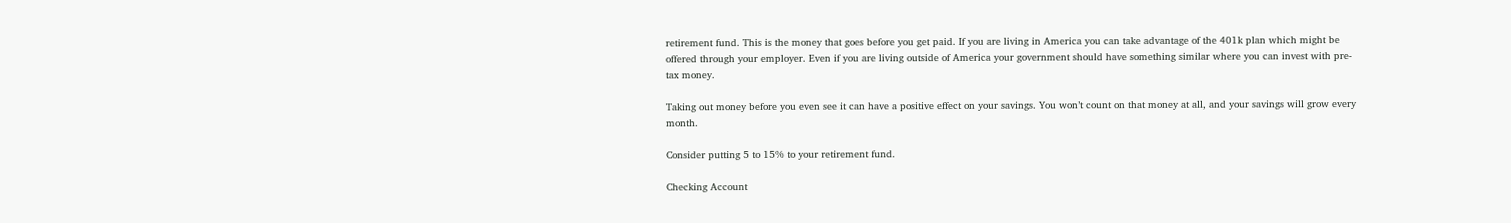retirement fund. This is the money that goes before you get paid. If you are living in America you can take advantage of the 401k plan which might be offered through your employer. Even if you are living outside of America your government should have something similar where you can invest with pre-tax money.

Taking out money before you even see it can have a positive effect on your savings. You won’t count on that money at all, and your savings will grow every month.

Consider putting 5 to 15% to your retirement fund.

Checking Account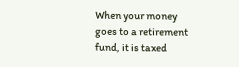When your money goes to a retirement fund, it is taxed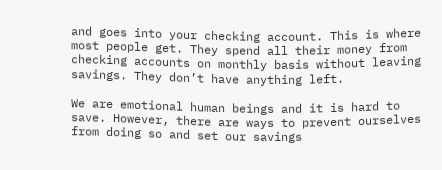and goes into your checking account. This is where most people get. They spend all their money from checking accounts on monthly basis without leaving savings. They don’t have anything left.

We are emotional human beings and it is hard to save. However, there are ways to prevent ourselves from doing so and set our savings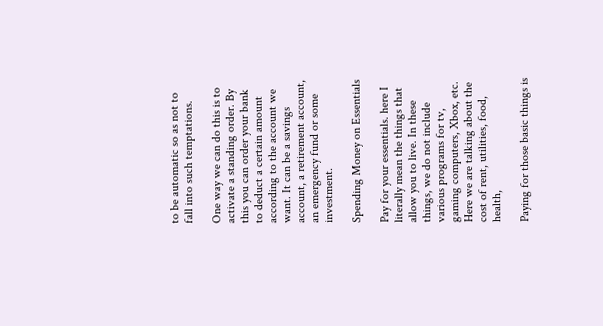to be automatic so as not to fall into such temptations.

One way we can do this is to activate a standing order. By this you can order your bank to deduct a certain amount according to the account we want. It can be a savings account, a retirement account, an emergency fund or some investment.

Spending Money on Essentials

Pay for your essentials. here I literally mean the things that allow you to live. In these things, we do not include various programs for tv, gaming computers, Xbox, etc. Here we are talking about the cost of rent, utilities, food, health,

Paying for those basic things is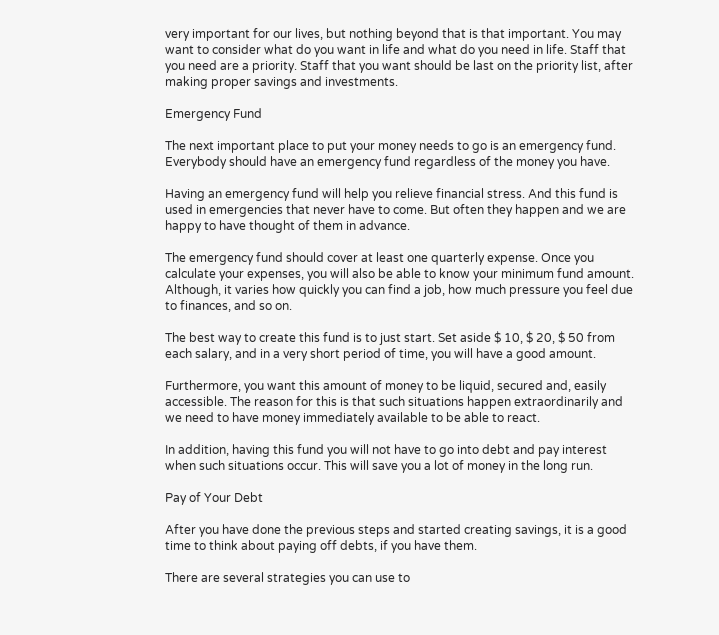very important for our lives, but nothing beyond that is that important. You may want to consider what do you want in life and what do you need in life. Staff that you need are a priority. Staff that you want should be last on the priority list, after making proper savings and investments.

Emergency Fund

The next important place to put your money needs to go is an emergency fund. Everybody should have an emergency fund regardless of the money you have.

Having an emergency fund will help you relieve financial stress. And this fund is used in emergencies that never have to come. But often they happen and we are happy to have thought of them in advance.

The emergency fund should cover at least one quarterly expense. Once you calculate your expenses, you will also be able to know your minimum fund amount. Although, it varies how quickly you can find a job, how much pressure you feel due to finances, and so on.

The best way to create this fund is to just start. Set aside $ 10, $ 20, $ 50 from each salary, and in a very short period of time, you will have a good amount.

Furthermore, you want this amount of money to be liquid, secured and, easily accessible. The reason for this is that such situations happen extraordinarily and we need to have money immediately available to be able to react.

In addition, having this fund you will not have to go into debt and pay interest when such situations occur. This will save you a lot of money in the long run.

Pay of Your Debt

After you have done the previous steps and started creating savings, it is a good time to think about paying off debts, if you have them.

There are several strategies you can use to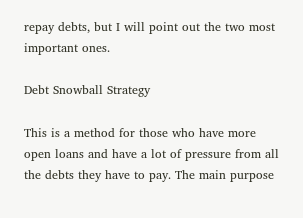repay debts, but I will point out the two most important ones.

Debt Snowball Strategy

This is a method for those who have more open loans and have a lot of pressure from all the debts they have to pay. The main purpose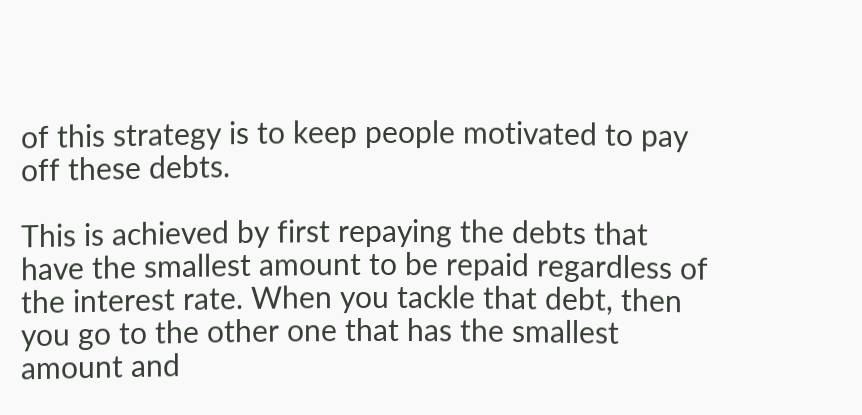of this strategy is to keep people motivated to pay off these debts.

This is achieved by first repaying the debts that have the smallest amount to be repaid regardless of the interest rate. When you tackle that debt, then you go to the other one that has the smallest amount and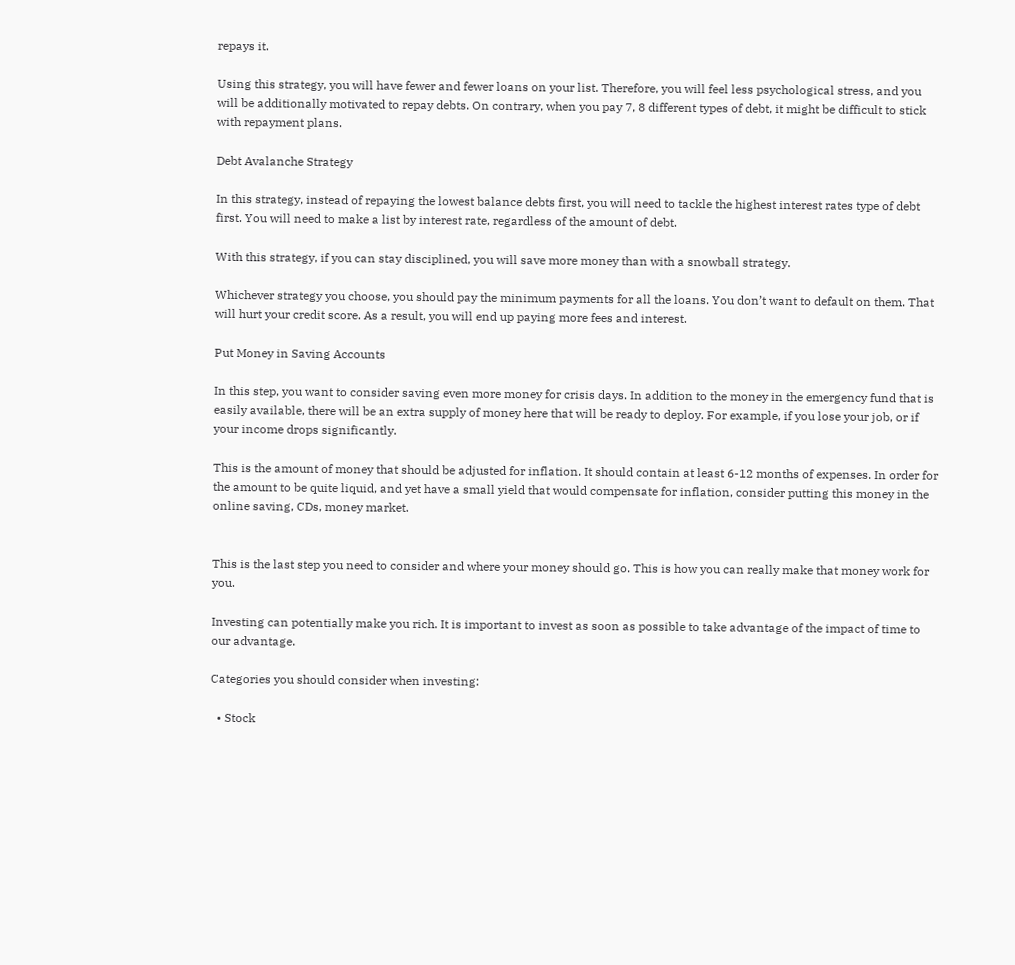repays it.

Using this strategy, you will have fewer and fewer loans on your list. Therefore, you will feel less psychological stress, and you will be additionally motivated to repay debts. On contrary, when you pay 7, 8 different types of debt, it might be difficult to stick with repayment plans.

Debt Avalanche Strategy

In this strategy, instead of repaying the lowest balance debts first, you will need to tackle the highest interest rates type of debt first. You will need to make a list by interest rate, regardless of the amount of debt.

With this strategy, if you can stay disciplined, you will save more money than with a snowball strategy.

Whichever strategy you choose, you should pay the minimum payments for all the loans. You don’t want to default on them. That will hurt your credit score. As a result, you will end up paying more fees and interest.

Put Money in Saving Accounts

In this step, you want to consider saving even more money for crisis days. In addition to the money in the emergency fund that is easily available, there will be an extra supply of money here that will be ready to deploy. For example, if you lose your job, or if your income drops significantly.

This is the amount of money that should be adjusted for inflation. It should contain at least 6-12 months of expenses. In order for the amount to be quite liquid, and yet have a small yield that would compensate for inflation, consider putting this money in the online saving, CDs, money market.


This is the last step you need to consider and where your money should go. This is how you can really make that money work for you.

Investing can potentially make you rich. It is important to invest as soon as possible to take advantage of the impact of time to our advantage.

Categories you should consider when investing:

  • Stock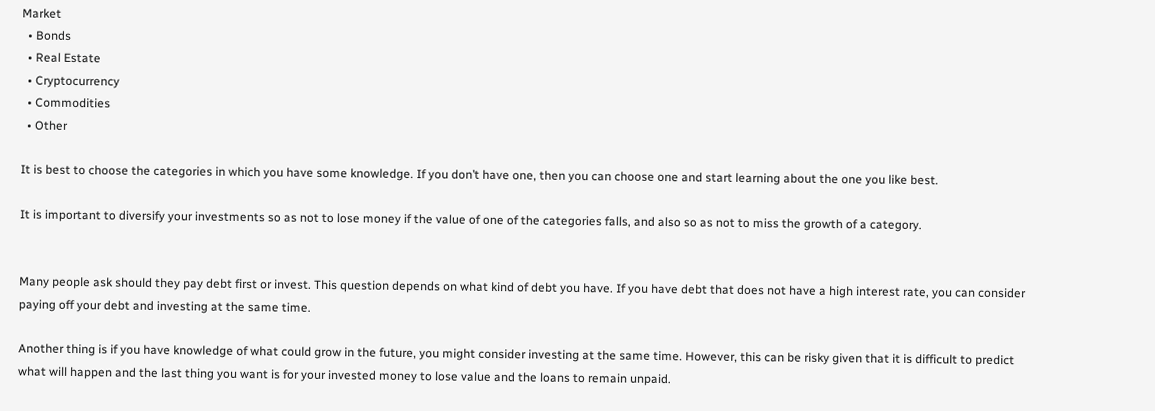Market
  • Bonds
  • Real Estate
  • Cryptocurrency
  • Commodities
  • Other

It is best to choose the categories in which you have some knowledge. If you don’t have one, then you can choose one and start learning about the one you like best.

It is important to diversify your investments so as not to lose money if the value of one of the categories falls, and also so as not to miss the growth of a category.


Many people ask should they pay debt first or invest. This question depends on what kind of debt you have. If you have debt that does not have a high interest rate, you can consider paying off your debt and investing at the same time.

Another thing is if you have knowledge of what could grow in the future, you might consider investing at the same time. However, this can be risky given that it is difficult to predict what will happen and the last thing you want is for your invested money to lose value and the loans to remain unpaid.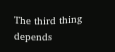The third thing depends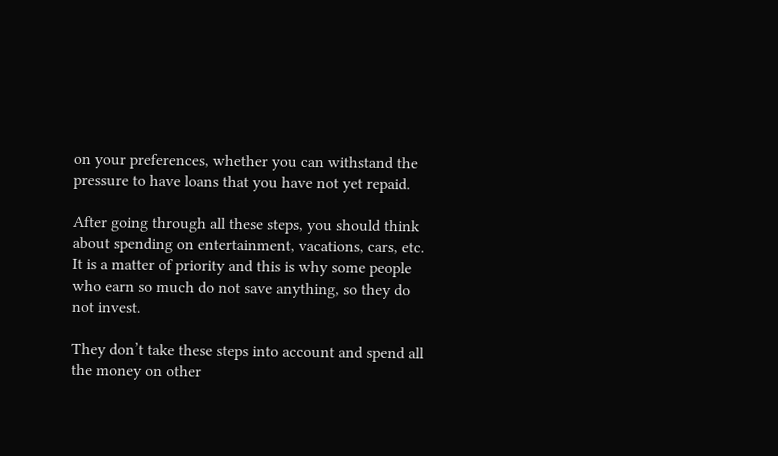on your preferences, whether you can withstand the pressure to have loans that you have not yet repaid.

After going through all these steps, you should think about spending on entertainment, vacations, cars, etc. It is a matter of priority and this is why some people who earn so much do not save anything, so they do not invest.

They don’t take these steps into account and spend all the money on other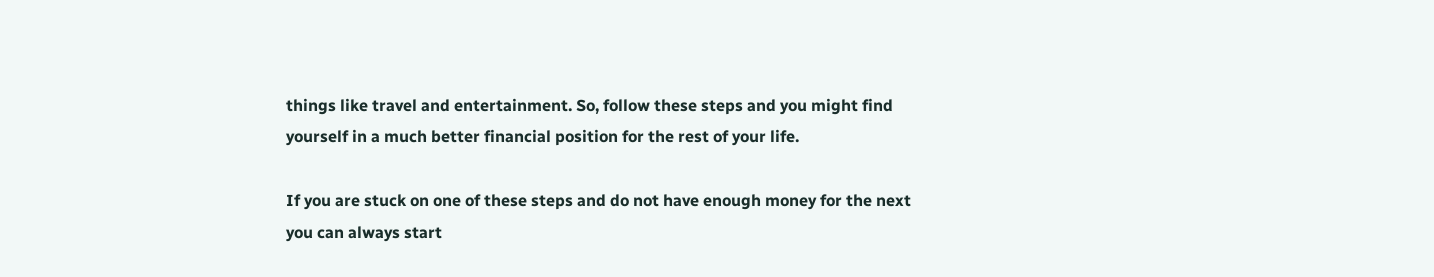things like travel and entertainment. So, follow these steps and you might find yourself in a much better financial position for the rest of your life.

If you are stuck on one of these steps and do not have enough money for the next you can always start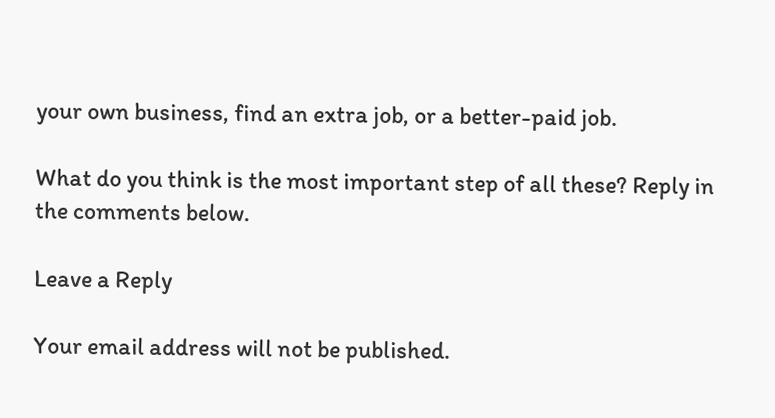your own business, find an extra job, or a better-paid job.

What do you think is the most important step of all these? Reply in the comments below.

Leave a Reply

Your email address will not be published.